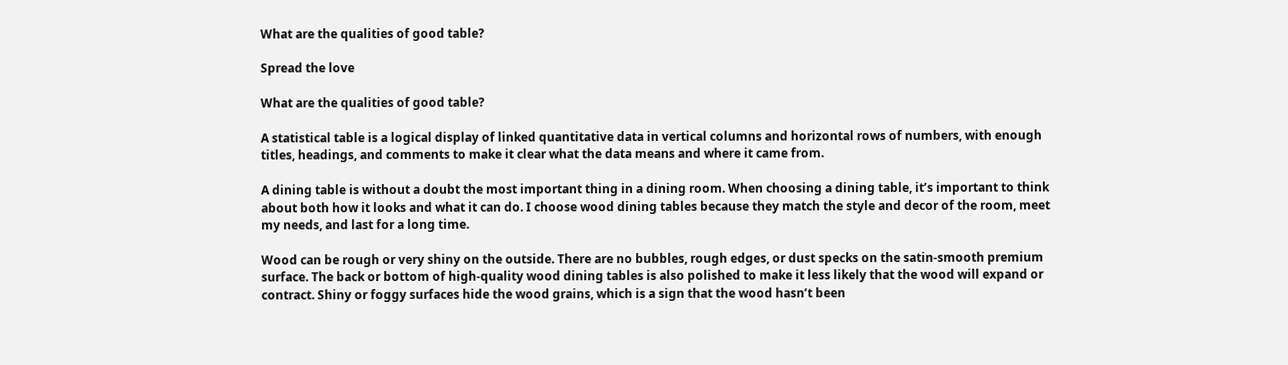What are the qualities of good table?

Spread the love

What are the qualities of good table?

A statistical table is a logical display of linked quantitative data in vertical columns and horizontal rows of numbers, with enough titles, headings, and comments to make it clear what the data means and where it came from.

A dining table is without a doubt the most important thing in a dining room. When choosing a dining table, it’s important to think about both how it looks and what it can do. I choose wood dining tables because they match the style and decor of the room, meet my needs, and last for a long time.

Wood can be rough or very shiny on the outside. There are no bubbles, rough edges, or dust specks on the satin-smooth premium surface. The back or bottom of high-quality wood dining tables is also polished to make it less likely that the wood will expand or contract. Shiny or foggy surfaces hide the wood grains, which is a sign that the wood hasn’t been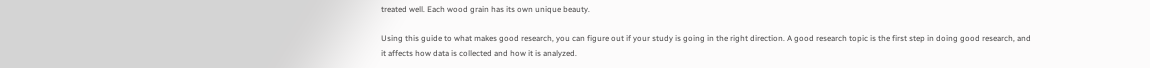treated well. Each wood grain has its own unique beauty.

Using this guide to what makes good research, you can figure out if your study is going in the right direction. A good research topic is the first step in doing good research, and it affects how data is collected and how it is analyzed.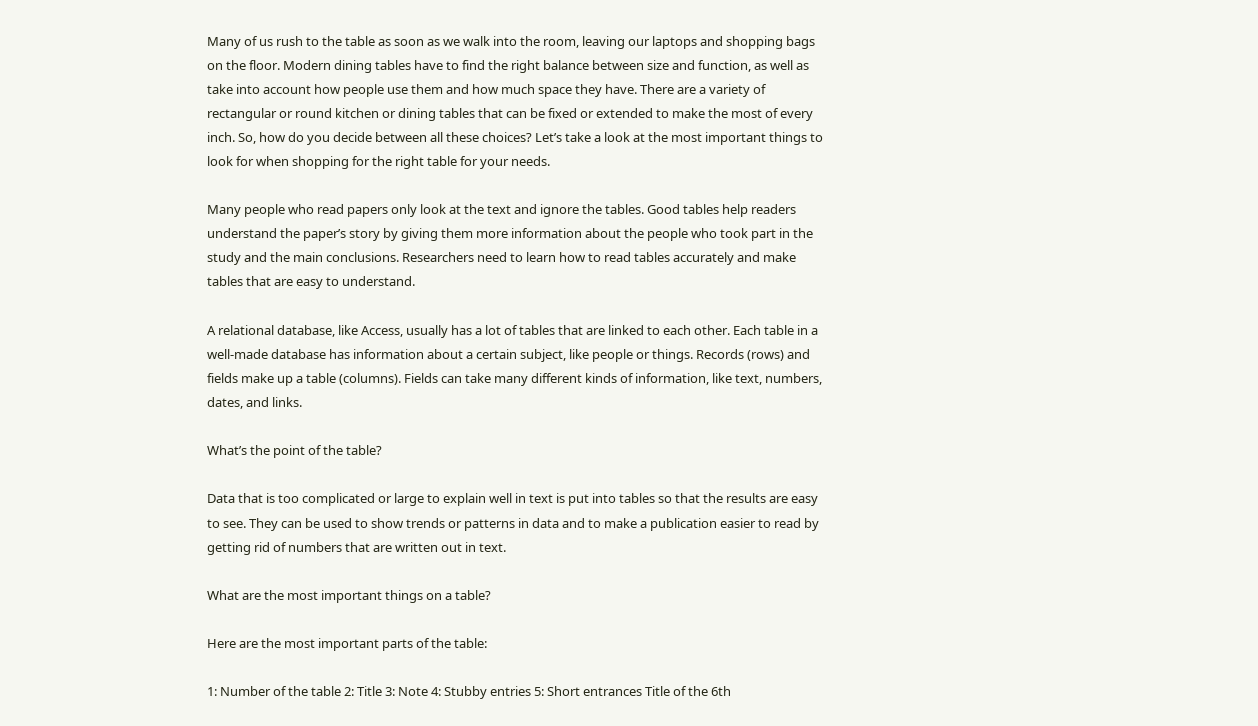Many of us rush to the table as soon as we walk into the room, leaving our laptops and shopping bags on the floor. Modern dining tables have to find the right balance between size and function, as well as take into account how people use them and how much space they have. There are a variety of rectangular or round kitchen or dining tables that can be fixed or extended to make the most of every inch. So, how do you decide between all these choices? Let’s take a look at the most important things to look for when shopping for the right table for your needs.

Many people who read papers only look at the text and ignore the tables. Good tables help readers understand the paper’s story by giving them more information about the people who took part in the study and the main conclusions. Researchers need to learn how to read tables accurately and make tables that are easy to understand.

A relational database, like Access, usually has a lot of tables that are linked to each other. Each table in a well-made database has information about a certain subject, like people or things. Records (rows) and fields make up a table (columns). Fields can take many different kinds of information, like text, numbers, dates, and links.

What’s the point of the table?

Data that is too complicated or large to explain well in text is put into tables so that the results are easy to see. They can be used to show trends or patterns in data and to make a publication easier to read by getting rid of numbers that are written out in text.

What are the most important things on a table?

Here are the most important parts of the table:

1: Number of the table 2: Title 3: Note 4: Stubby entries 5: Short entrances Title of the 6th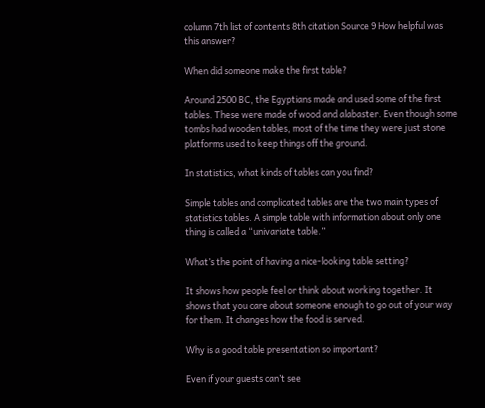column 7th list of contents 8th citation Source 9 How helpful was this answer?

When did someone make the first table?

Around 2500 BC, the Egyptians made and used some of the first tables. These were made of wood and alabaster. Even though some tombs had wooden tables, most of the time they were just stone platforms used to keep things off the ground.

In statistics, what kinds of tables can you find?

Simple tables and complicated tables are the two main types of statistics tables. A simple table with information about only one thing is called a “univariate table.”

What’s the point of having a nice-looking table setting?

It shows how people feel or think about working together. It shows that you care about someone enough to go out of your way for them. It changes how the food is served.

Why is a good table presentation so important?

Even if your guests can’t see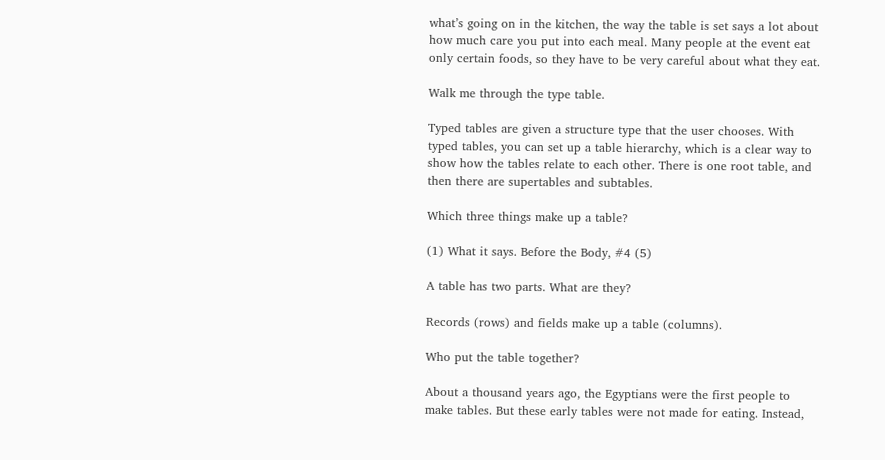what’s going on in the kitchen, the way the table is set says a lot about how much care you put into each meal. Many people at the event eat only certain foods, so they have to be very careful about what they eat.

Walk me through the type table.

Typed tables are given a structure type that the user chooses. With typed tables, you can set up a table hierarchy, which is a clear way to show how the tables relate to each other. There is one root table, and then there are supertables and subtables.

Which three things make up a table?

(1) What it says. Before the Body, #4 (5)

A table has two parts. What are they?

Records (rows) and fields make up a table (columns).

Who put the table together?

About a thousand years ago, the Egyptians were the first people to make tables. But these early tables were not made for eating. Instead,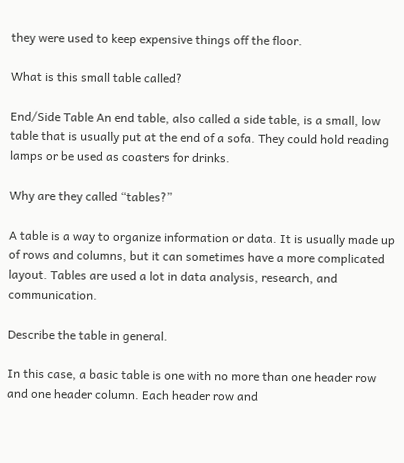they were used to keep expensive things off the floor.

What is this small table called?

End/Side Table An end table, also called a side table, is a small, low table that is usually put at the end of a sofa. They could hold reading lamps or be used as coasters for drinks.

Why are they called “tables?”

A table is a way to organize information or data. It is usually made up of rows and columns, but it can sometimes have a more complicated layout. Tables are used a lot in data analysis, research, and communication.

Describe the table in general.

In this case, a basic table is one with no more than one header row and one header column. Each header row and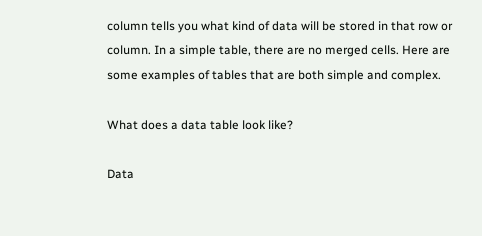column tells you what kind of data will be stored in that row or column. In a simple table, there are no merged cells. Here are some examples of tables that are both simple and complex.

What does a data table look like?

Data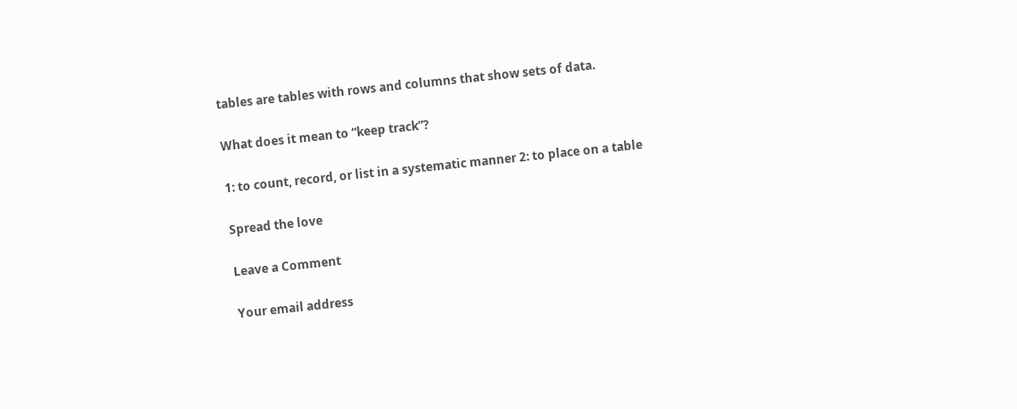tables are tables with rows and columns that show sets of data.

What does it mean to “keep track”?

1: to count, record, or list in a systematic manner 2: to place on a table

Spread the love

Leave a Comment

Your email address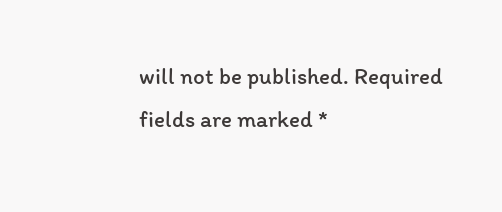will not be published. Required fields are marked *